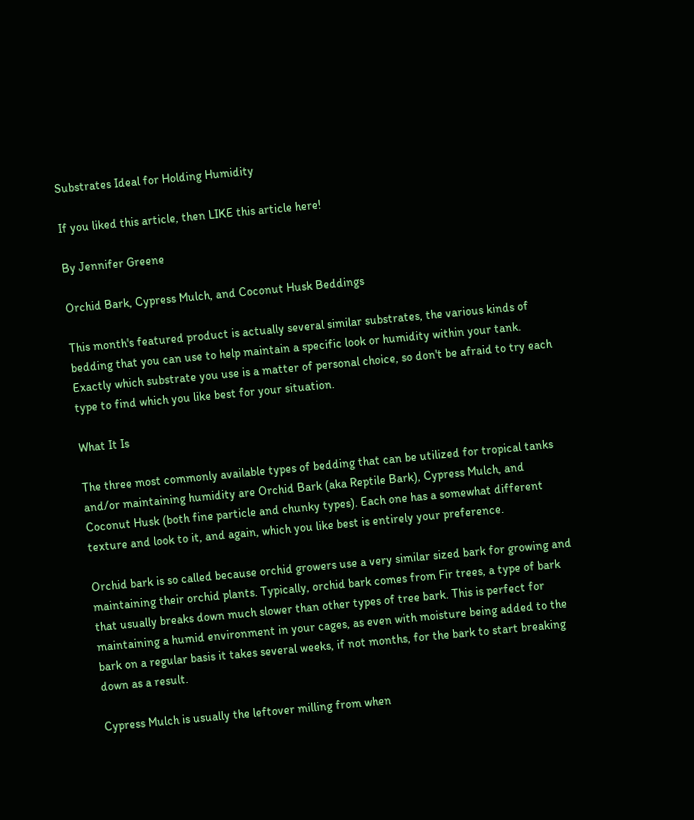Substrates Ideal for Holding Humidity

If you liked this article, then LIKE this article here!

By Jennifer Greene

Orchid Bark, Cypress Mulch, and Coconut Husk Beddings

This month's featured product is actually several similar substrates, the various kinds of bedding that you can use to help maintain a specific look or humidity within your tank. Exactly which substrate you use is a matter of personal choice, so don't be afraid to try each type to find which you like best for your situation.

What It Is

The three most commonly available types of bedding that can be utilized for tropical tanks and/or maintaining humidity are Orchid Bark (aka Reptile Bark), Cypress Mulch, and Coconut Husk (both fine particle and chunky types). Each one has a somewhat different texture and look to it, and again, which you like best is entirely your preference.

Orchid bark is so called because orchid growers use a very similar sized bark for growing and maintaining their orchid plants. Typically, orchid bark comes from Fir trees, a type of bark that usually breaks down much slower than other types of tree bark. This is perfect for maintaining a humid environment in your cages, as even with moisture being added to the bark on a regular basis it takes several weeks, if not months, for the bark to start breaking down as a result.

Cypress Mulch is usually the leftover milling from when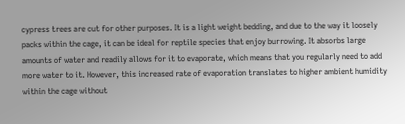cypress trees are cut for other purposes. It is a light weight bedding, and due to the way it loosely packs within the cage, it can be ideal for reptile species that enjoy burrowing. It absorbs large amounts of water and readily allows for it to evaporate, which means that you regularly need to add more water to it. However, this increased rate of evaporation translates to higher ambient humidity within the cage without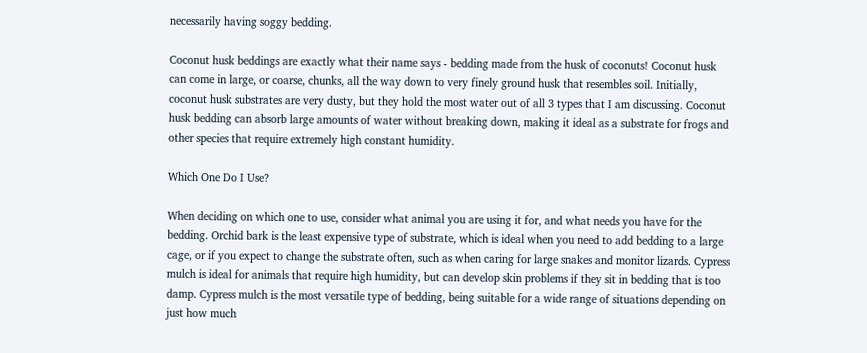necessarily having soggy bedding.

Coconut husk beddings are exactly what their name says - bedding made from the husk of coconuts! Coconut husk can come in large, or coarse, chunks, all the way down to very finely ground husk that resembles soil. Initially, coconut husk substrates are very dusty, but they hold the most water out of all 3 types that I am discussing. Coconut husk bedding can absorb large amounts of water without breaking down, making it ideal as a substrate for frogs and other species that require extremely high constant humidity.

Which One Do I Use?

When deciding on which one to use, consider what animal you are using it for, and what needs you have for the bedding. Orchid bark is the least expensive type of substrate, which is ideal when you need to add bedding to a large cage, or if you expect to change the substrate often, such as when caring for large snakes and monitor lizards. Cypress mulch is ideal for animals that require high humidity, but can develop skin problems if they sit in bedding that is too damp. Cypress mulch is the most versatile type of bedding, being suitable for a wide range of situations depending on just how much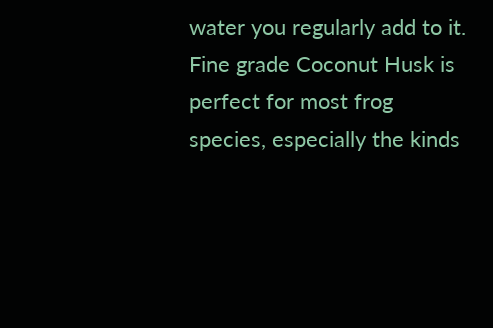water you regularly add to it. Fine grade Coconut Husk is perfect for most frog species, especially the kinds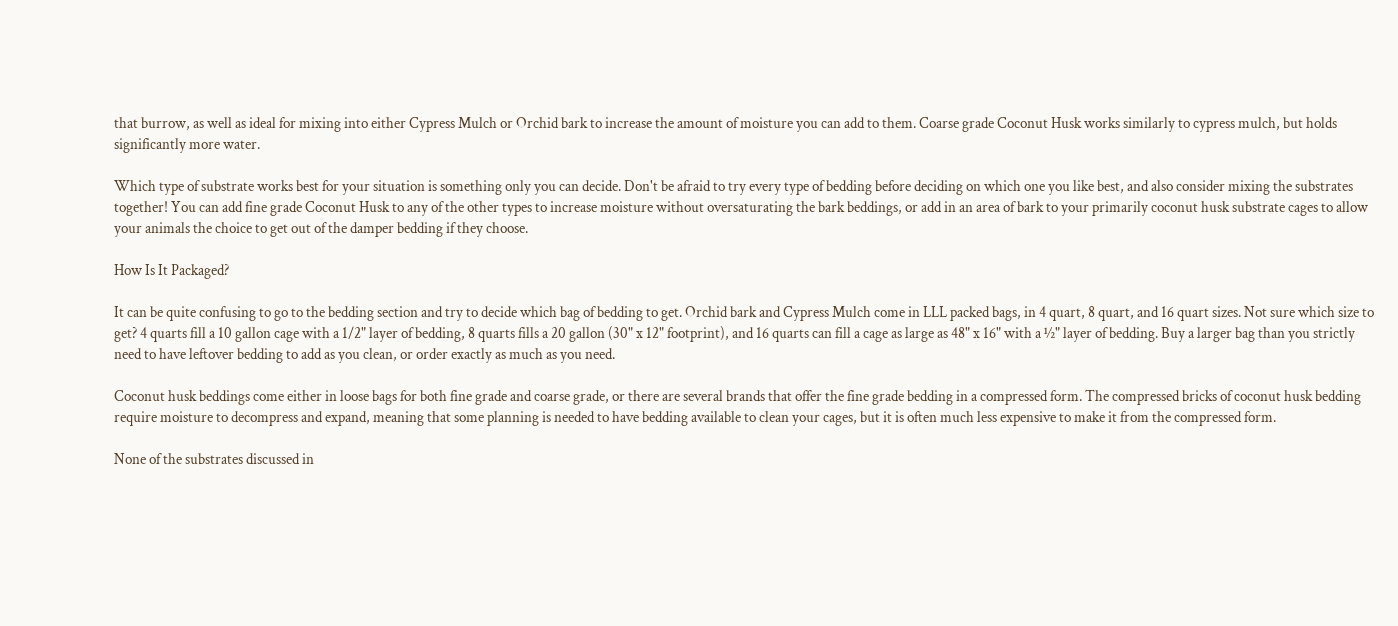that burrow, as well as ideal for mixing into either Cypress Mulch or Orchid bark to increase the amount of moisture you can add to them. Coarse grade Coconut Husk works similarly to cypress mulch, but holds significantly more water.

Which type of substrate works best for your situation is something only you can decide. Don't be afraid to try every type of bedding before deciding on which one you like best, and also consider mixing the substrates together! You can add fine grade Coconut Husk to any of the other types to increase moisture without oversaturating the bark beddings, or add in an area of bark to your primarily coconut husk substrate cages to allow your animals the choice to get out of the damper bedding if they choose.

How Is It Packaged?

It can be quite confusing to go to the bedding section and try to decide which bag of bedding to get. Orchid bark and Cypress Mulch come in LLL packed bags, in 4 quart, 8 quart, and 16 quart sizes. Not sure which size to get? 4 quarts fill a 10 gallon cage with a 1/2" layer of bedding, 8 quarts fills a 20 gallon (30" x 12" footprint), and 16 quarts can fill a cage as large as 48" x 16" with a ½" layer of bedding. Buy a larger bag than you strictly need to have leftover bedding to add as you clean, or order exactly as much as you need.

Coconut husk beddings come either in loose bags for both fine grade and coarse grade, or there are several brands that offer the fine grade bedding in a compressed form. The compressed bricks of coconut husk bedding require moisture to decompress and expand, meaning that some planning is needed to have bedding available to clean your cages, but it is often much less expensive to make it from the compressed form.

None of the substrates discussed in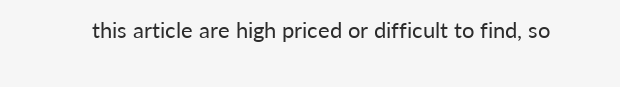this article are high priced or difficult to find, so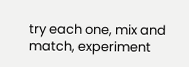try each one, mix and match, experiment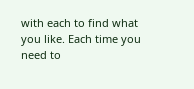with each to find what you like. Each time you need to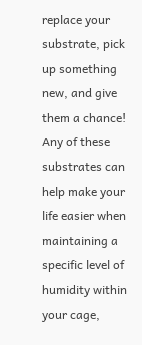replace your substrate, pick up something new, and give them a chance! Any of these substrates can help make your life easier when maintaining a specific level of humidity within your cage,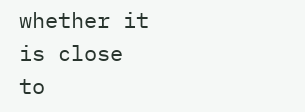whether it is close to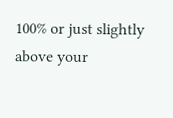100% or just slightly above your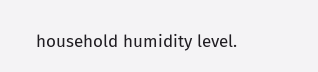household humidity level.